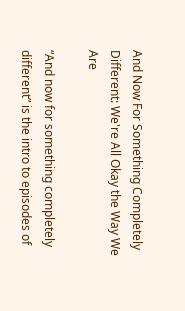And Now For Something Completely Different: We're All Okay the Way We Are

“And now for something completely different” is the intro to episodes of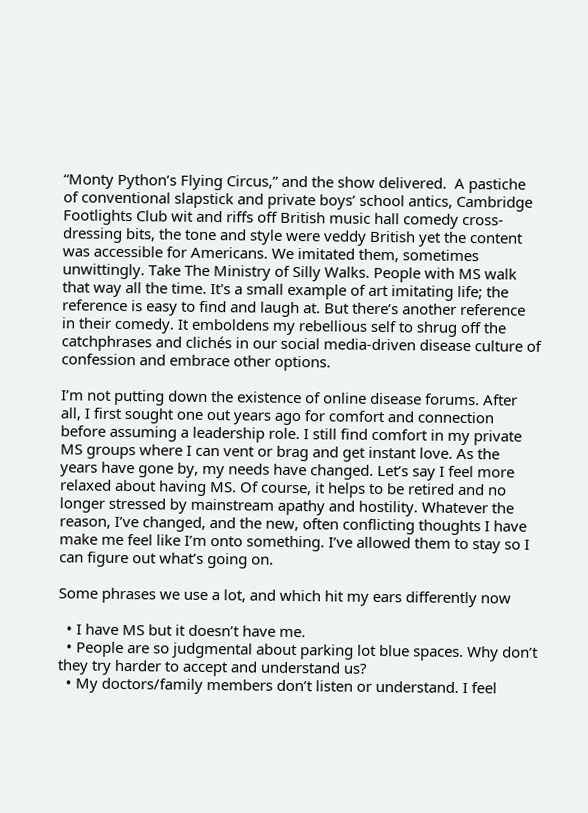“Monty Python’s Flying Circus,” and the show delivered.  A pastiche of conventional slapstick and private boys’ school antics, Cambridge Footlights Club wit and riffs off British music hall comedy cross-dressing bits, the tone and style were veddy British yet the content was accessible for Americans. We imitated them, sometimes unwittingly. Take The Ministry of Silly Walks. People with MS walk that way all the time. It's a small example of art imitating life; the reference is easy to find and laugh at. But there’s another reference in their comedy. It emboldens my rebellious self to shrug off the catchphrases and clichés in our social media-driven disease culture of confession and embrace other options.

I’m not putting down the existence of online disease forums. After all, I first sought one out years ago for comfort and connection before assuming a leadership role. I still find comfort in my private MS groups where I can vent or brag and get instant love. As the years have gone by, my needs have changed. Let’s say I feel more relaxed about having MS. Of course, it helps to be retired and no longer stressed by mainstream apathy and hostility. Whatever the reason, I’ve changed, and the new, often conflicting thoughts I have make me feel like I’m onto something. I’ve allowed them to stay so I can figure out what’s going on.

Some phrases we use a lot, and which hit my ears differently now

  • I have MS but it doesn’t have me.
  • People are so judgmental about parking lot blue spaces. Why don’t they try harder to accept and understand us?
  • My doctors/family members don’t listen or understand. I feel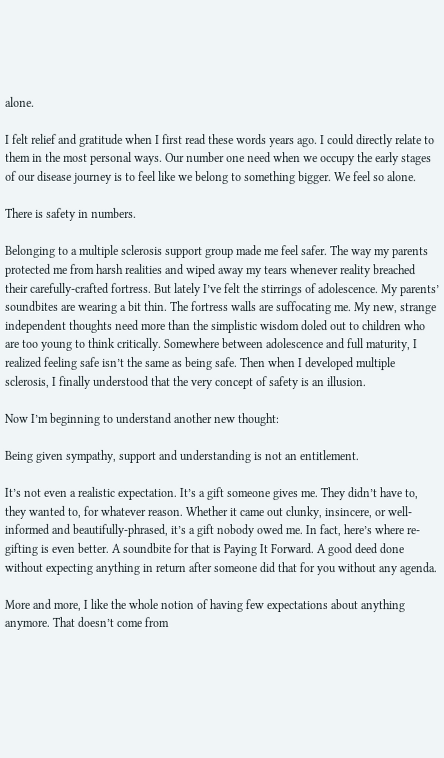alone.

I felt relief and gratitude when I first read these words years ago. I could directly relate to them in the most personal ways. Our number one need when we occupy the early stages of our disease journey is to feel like we belong to something bigger. We feel so alone.

There is safety in numbers.

Belonging to a multiple sclerosis support group made me feel safer. The way my parents protected me from harsh realities and wiped away my tears whenever reality breached their carefully-crafted fortress. But lately I’ve felt the stirrings of adolescence. My parents’ soundbites are wearing a bit thin. The fortress walls are suffocating me. My new, strange independent thoughts need more than the simplistic wisdom doled out to children who are too young to think critically. Somewhere between adolescence and full maturity, I realized feeling safe isn’t the same as being safe. Then when I developed multiple sclerosis, I finally understood that the very concept of safety is an illusion.

Now I’m beginning to understand another new thought:

Being given sympathy, support and understanding is not an entitlement.

It’s not even a realistic expectation. It’s a gift someone gives me. They didn’t have to, they wanted to, for whatever reason. Whether it came out clunky, insincere, or well-informed and beautifully-phrased, it’s a gift nobody owed me. In fact, here’s where re-gifting is even better. A soundbite for that is Paying It Forward. A good deed done without expecting anything in return after someone did that for you without any agenda.

More and more, I like the whole notion of having few expectations about anything anymore. That doesn’t come from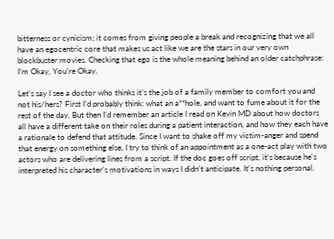bitterness or cynicism; it comes from giving people a break and recognizing that we all have an egocentric core that makes us act like we are the stars in our very own blockbuster movies. Checking that ego is the whole meaning behind an older catchphrase: I’m Okay, You’re Okay.

Let’s say I see a doctor who thinks it’s the job of a family member to comfort you and not his/hers? First I’d probably think: what an a**hole, and want to fume about it for the rest of the day. But then I’d remember an article I read on Kevin MD about how doctors all have a different take on their roles during a patient interaction, and how they each have a rationale to defend that attitude. Since I want to shake off my victim-anger and spend that energy on something else, I try to think of an appointment as a one-act play with two actors who are delivering lines from a script. If the doc goes off script, it's because he's interpreted his character's motivations in ways I didn't anticipate. It's nothing personal.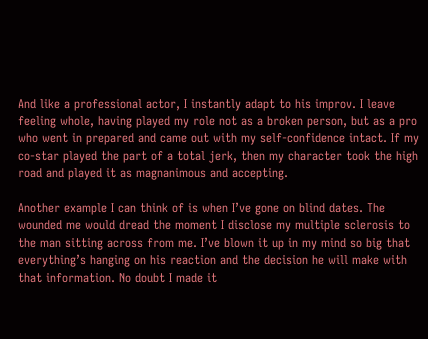And like a professional actor, I instantly adapt to his improv. I leave feeling whole, having played my role not as a broken person, but as a pro who went in prepared and came out with my self-confidence intact. If my co-star played the part of a total jerk, then my character took the high road and played it as magnanimous and accepting.

Another example I can think of is when I’ve gone on blind dates. The wounded me would dread the moment I disclose my multiple sclerosis to the man sitting across from me. I’ve blown it up in my mind so big that everything’s hanging on his reaction and the decision he will make with that information. No doubt I made it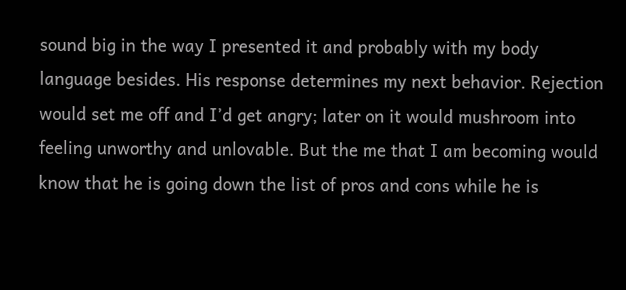sound big in the way I presented it and probably with my body language besides. His response determines my next behavior. Rejection would set me off and I’d get angry; later on it would mushroom into feeling unworthy and unlovable. But the me that I am becoming would know that he is going down the list of pros and cons while he is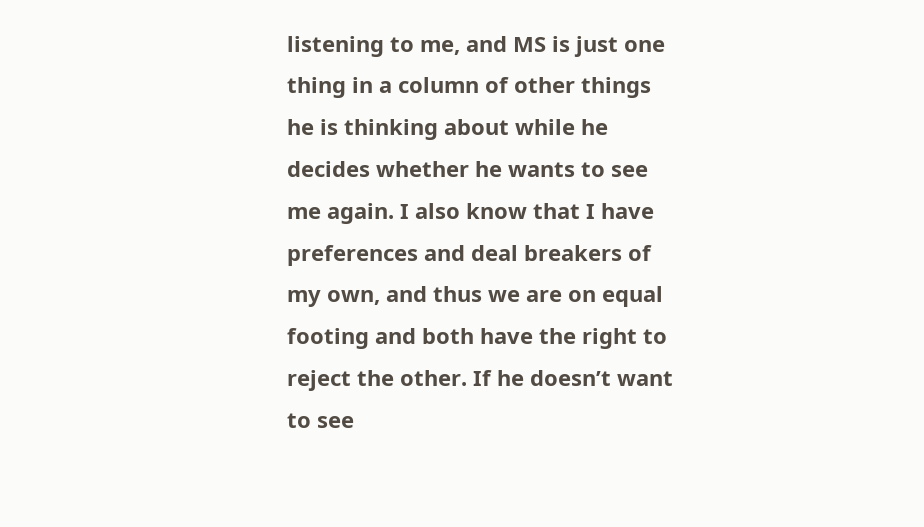listening to me, and MS is just one thing in a column of other things he is thinking about while he decides whether he wants to see me again. I also know that I have preferences and deal breakers of my own, and thus we are on equal footing and both have the right to reject the other. If he doesn’t want to see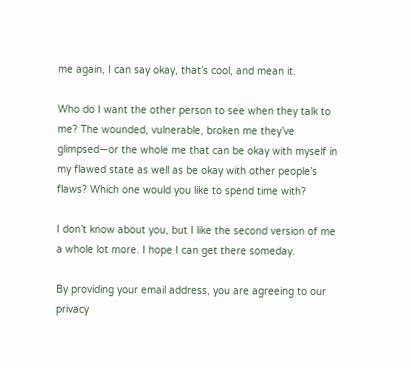me again, I can say okay, that’s cool, and mean it.

Who do I want the other person to see when they talk to me? The wounded, vulnerable, broken me they’ve glimpsed—or the whole me that can be okay with myself in my flawed state as well as be okay with other people’s flaws? Which one would you like to spend time with?

I don’t know about you, but I like the second version of me a whole lot more. I hope I can get there someday.

By providing your email address, you are agreeing to our privacy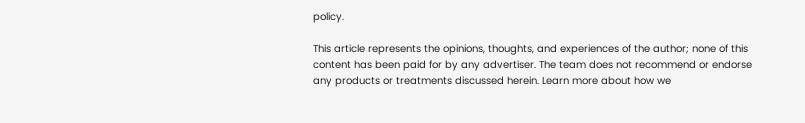policy.

This article represents the opinions, thoughts, and experiences of the author; none of this content has been paid for by any advertiser. The team does not recommend or endorse any products or treatments discussed herein. Learn more about how we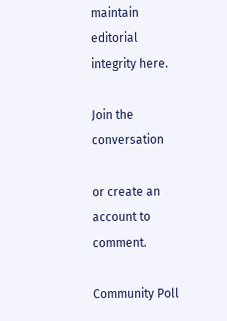maintain editorial integrity here.

Join the conversation

or create an account to comment.

Community Poll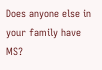Does anyone else in your family have MS?